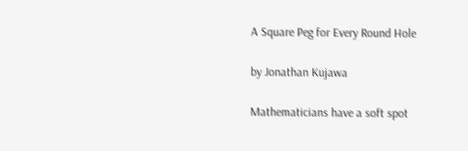A Square Peg for Every Round Hole

by Jonathan Kujawa

Mathematicians have a soft spot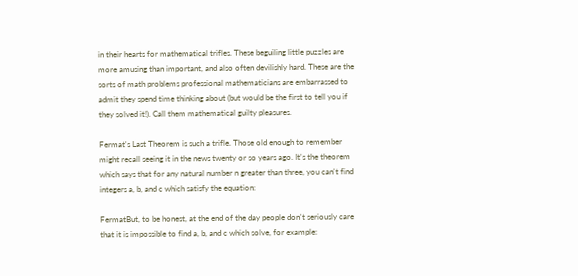in their hearts for mathematical trifles. These beguiling little puzzles are more amusing than important, and also often devilishly hard. These are the sorts of math problems professional mathematicians are embarrassed to admit they spend time thinking about (but would be the first to tell you if they solved it!). Call them mathematical guilty pleasures.

Fermat's Last Theorem is such a trifle. Those old enough to remember might recall seeing it in the news twenty or so years ago. It's the theorem which says that for any natural number n greater than three, you can't find integers a, b, and c which satisfy the equation:

FermatBut, to be honest, at the end of the day people don't seriously care that it is impossible to find a, b, and c which solve, for example: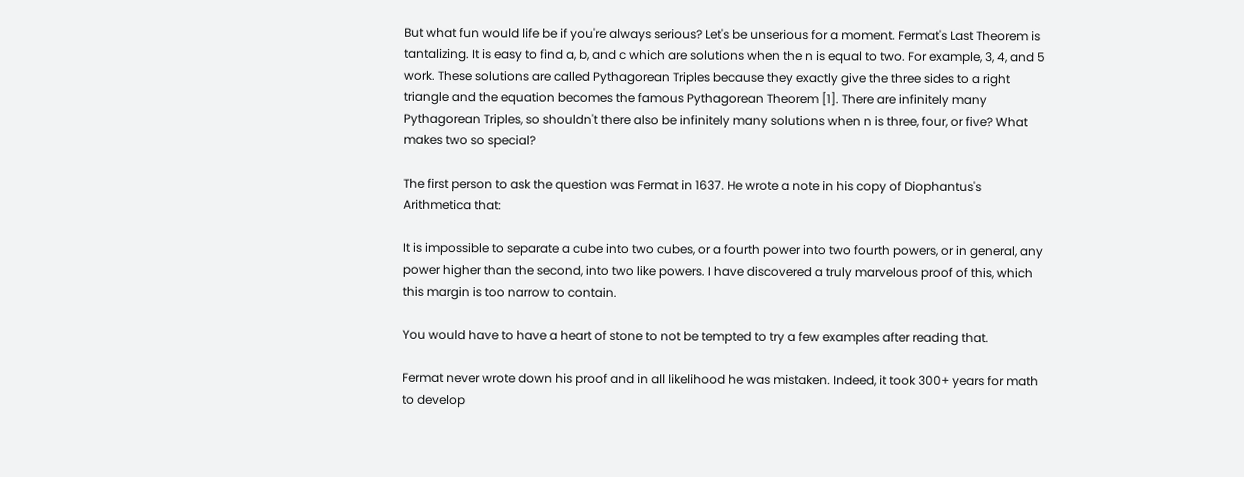But what fun would life be if you're always serious? Let's be unserious for a moment. Fermat's Last Theorem is tantalizing. It is easy to find a, b, and c which are solutions when the n is equal to two. For example, 3, 4, and 5 work. These solutions are called Pythagorean Triples because they exactly give the three sides to a right triangle and the equation becomes the famous Pythagorean Theorem [1]. There are infinitely many Pythagorean Triples, so shouldn't there also be infinitely many solutions when n is three, four, or five? What makes two so special?

The first person to ask the question was Fermat in 1637. He wrote a note in his copy of Diophantus's Arithmetica that:

It is impossible to separate a cube into two cubes, or a fourth power into two fourth powers, or in general, any power higher than the second, into two like powers. I have discovered a truly marvelous proof of this, which this margin is too narrow to contain.

You would have to have a heart of stone to not be tempted to try a few examples after reading that.

Fermat never wrote down his proof and in all likelihood he was mistaken. Indeed, it took 300+ years for math to develop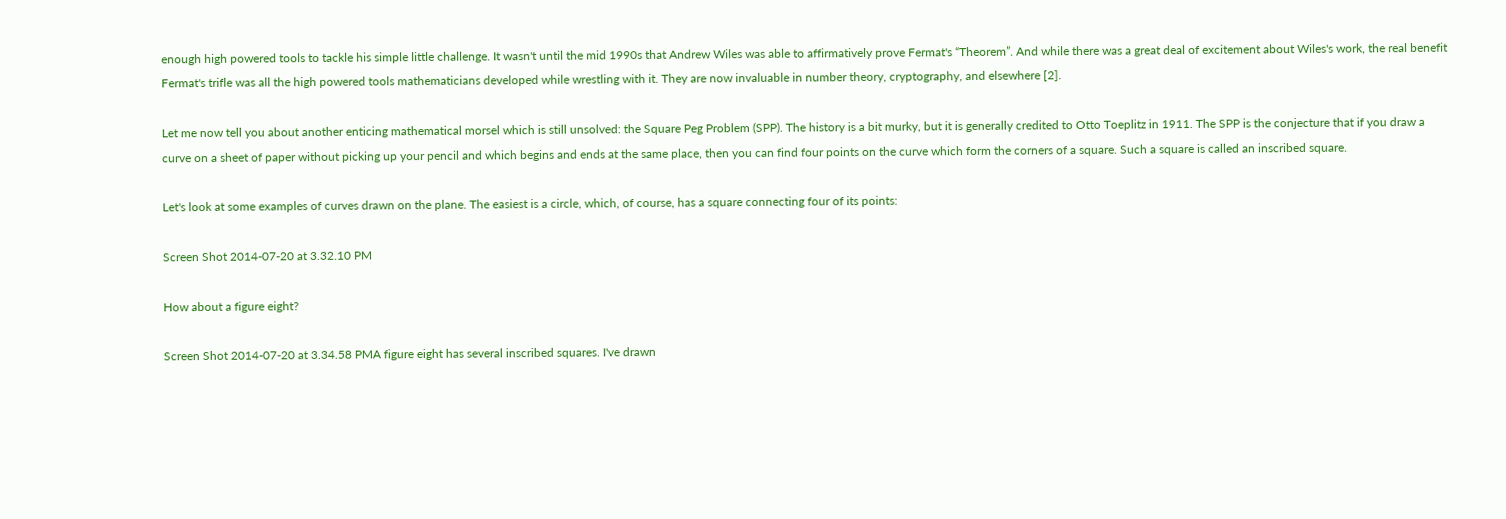enough high powered tools to tackle his simple little challenge. It wasn't until the mid 1990s that Andrew Wiles was able to affirmatively prove Fermat's “Theorem”. And while there was a great deal of excitement about Wiles's work, the real benefit Fermat's trifle was all the high powered tools mathematicians developed while wrestling with it. They are now invaluable in number theory, cryptography, and elsewhere [2].

Let me now tell you about another enticing mathematical morsel which is still unsolved: the Square Peg Problem (SPP). The history is a bit murky, but it is generally credited to Otto Toeplitz in 1911. The SPP is the conjecture that if you draw a curve on a sheet of paper without picking up your pencil and which begins and ends at the same place, then you can find four points on the curve which form the corners of a square. Such a square is called an inscribed square.

Let's look at some examples of curves drawn on the plane. The easiest is a circle, which, of course, has a square connecting four of its points:

Screen Shot 2014-07-20 at 3.32.10 PM

How about a figure eight?

Screen Shot 2014-07-20 at 3.34.58 PMA figure eight has several inscribed squares. I've drawn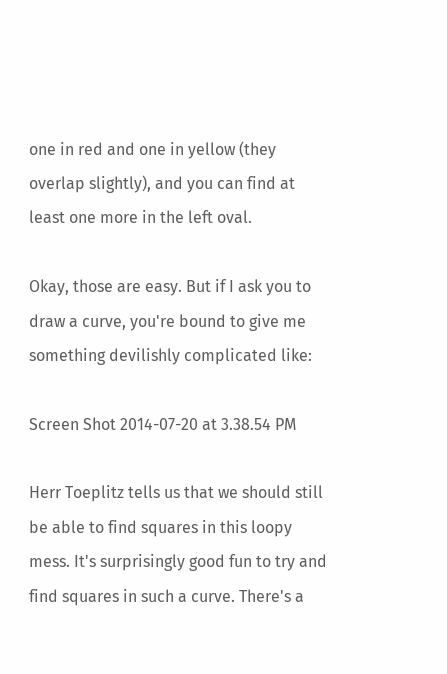one in red and one in yellow (they overlap slightly), and you can find at least one more in the left oval.

Okay, those are easy. But if I ask you to draw a curve, you're bound to give me something devilishly complicated like:

Screen Shot 2014-07-20 at 3.38.54 PM

Herr Toeplitz tells us that we should still be able to find squares in this loopy mess. It's surprisingly good fun to try and find squares in such a curve. There's a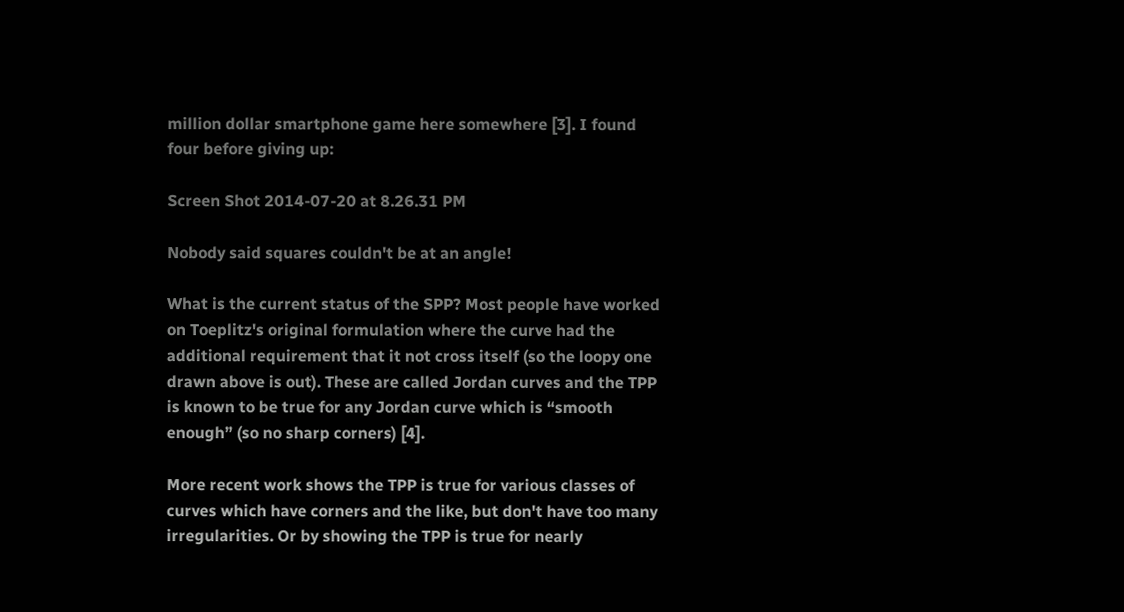million dollar smartphone game here somewhere [3]. I found four before giving up:

Screen Shot 2014-07-20 at 8.26.31 PM

Nobody said squares couldn't be at an angle!

What is the current status of the SPP? Most people have worked on Toeplitz's original formulation where the curve had the additional requirement that it not cross itself (so the loopy one drawn above is out). These are called Jordan curves and the TPP is known to be true for any Jordan curve which is “smooth enough” (so no sharp corners) [4].

More recent work shows the TPP is true for various classes of curves which have corners and the like, but don't have too many irregularities. Or by showing the TPP is true for nearly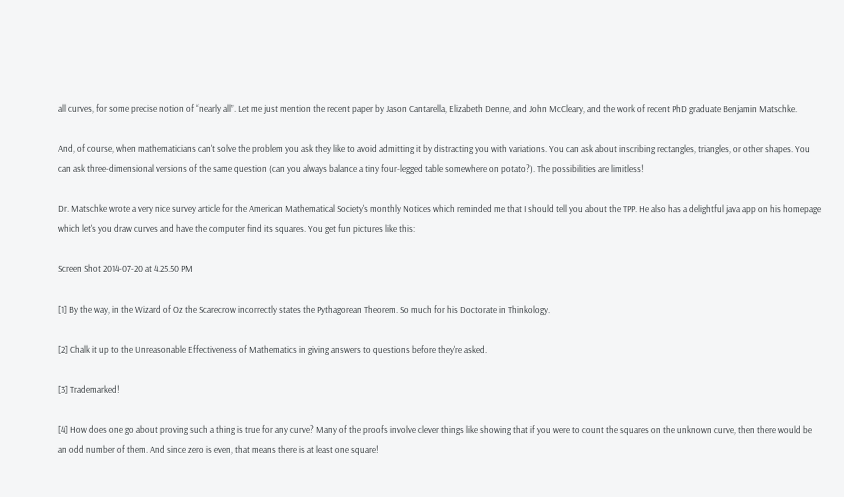all curves, for some precise notion of “nearly all”. Let me just mention the recent paper by Jason Cantarella, Elizabeth Denne, and John McCleary, and the work of recent PhD graduate Benjamin Matschke.

And, of course, when mathematicians can't solve the problem you ask they like to avoid admitting it by distracting you with variations. You can ask about inscribing rectangles, triangles, or other shapes. You can ask three-dimensional versions of the same question (can you always balance a tiny four-legged table somewhere on potato?). The possibilities are limitless!

Dr. Matschke wrote a very nice survey article for the American Mathematical Society's monthly Notices which reminded me that I should tell you about the TPP. He also has a delightful java app on his homepage which let's you draw curves and have the computer find its squares. You get fun pictures like this:

Screen Shot 2014-07-20 at 4.25.50 PM

[1] By the way, in the Wizard of Oz the Scarecrow incorrectly states the Pythagorean Theorem. So much for his Doctorate in Thinkology.

[2] Chalk it up to the Unreasonable Effectiveness of Mathematics in giving answers to questions before they're asked.

[3] Trademarked!

[4] How does one go about proving such a thing is true for any curve? Many of the proofs involve clever things like showing that if you were to count the squares on the unknown curve, then there would be an odd number of them. And since zero is even, that means there is at least one square!